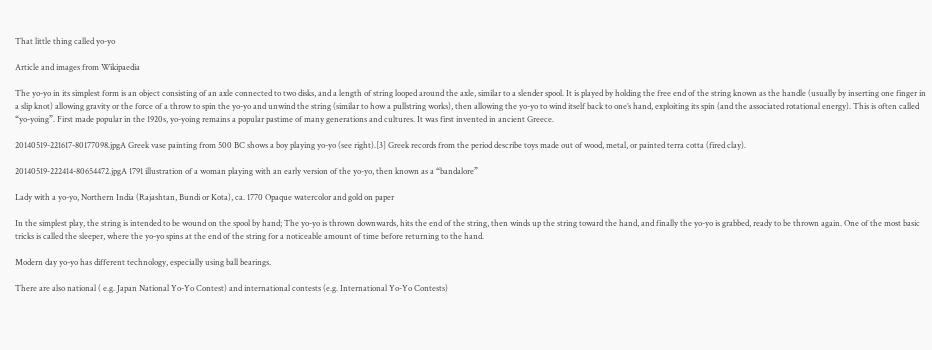That little thing called yo-yo

Article and images from Wikipaedia

The yo-yo in its simplest form is an object consisting of an axle connected to two disks, and a length of string looped around the axle, similar to a slender spool. It is played by holding the free end of the string known as the handle (usually by inserting one finger in a slip knot) allowing gravity or the force of a throw to spin the yo-yo and unwind the string (similar to how a pullstring works), then allowing the yo-yo to wind itself back to one’s hand, exploiting its spin (and the associated rotational energy). This is often called “yo-yoing”. First made popular in the 1920s, yo-yoing remains a popular pastime of many generations and cultures. It was first invented in ancient Greece.

20140519-221617-80177098.jpgA Greek vase painting from 500 BC shows a boy playing yo-yo (see right).[3] Greek records from the period describe toys made out of wood, metal, or painted terra cotta (fired clay).

20140519-222414-80654472.jpgA 1791 illustration of a woman playing with an early version of the yo-yo, then known as a “bandalore”

Lady with a yo-yo, Northern India (Rajashtan, Bundi or Kota), ca. 1770 Opaque watercolor and gold on paper

In the simplest play, the string is intended to be wound on the spool by hand; The yo-yo is thrown downwards, hits the end of the string, then winds up the string toward the hand, and finally the yo-yo is grabbed, ready to be thrown again. One of the most basic tricks is called the sleeper, where the yo-yo spins at the end of the string for a noticeable amount of time before returning to the hand.

Modern day yo-yo has different technology, especially using ball bearings.

There are also national ( e.g. Japan National Yo-Yo Contest) and international contests (e.g. International Yo-Yo Contests)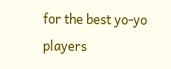for the best yo-yo players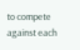to compete against each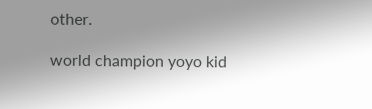other.

world champion yoyo kid